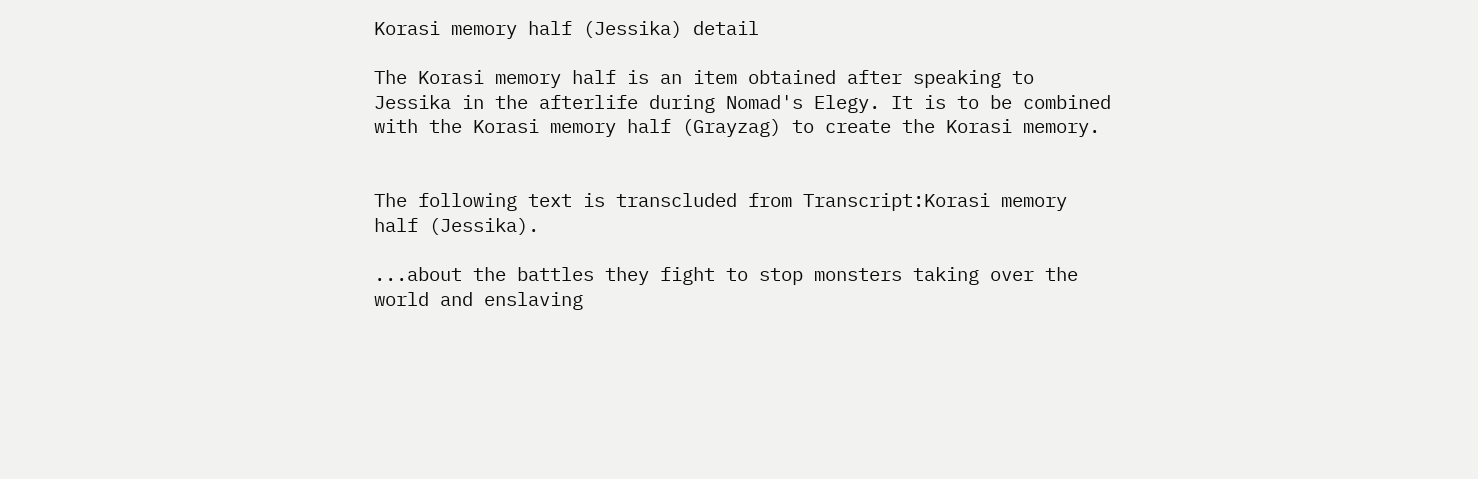Korasi memory half (Jessika) detail

The Korasi memory half is an item obtained after speaking to Jessika in the afterlife during Nomad's Elegy. It is to be combined with the Korasi memory half (Grayzag) to create the Korasi memory.


The following text is transcluded from Transcript:Korasi memory half (Jessika).

...about the battles they fight to stop monsters taking over the world and enslaving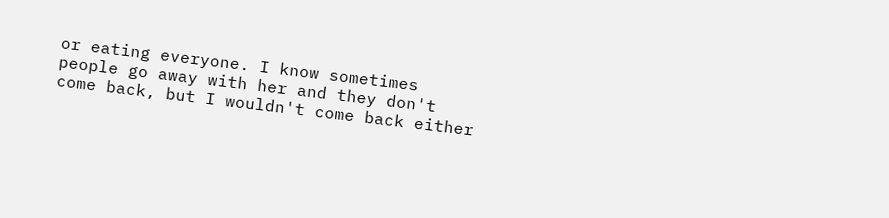or eating everyone. I know sometimes people go away with her and they don't come back, but I wouldn't come back either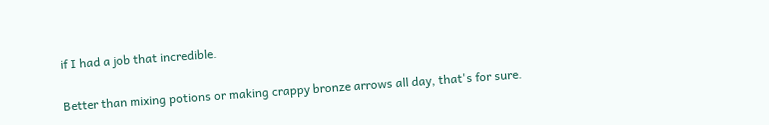if I had a job that incredible.

Better than mixing potions or making crappy bronze arrows all day, that's for sure.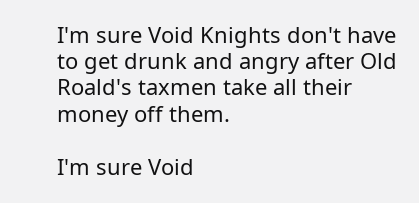I'm sure Void Knights don't have to get drunk and angry after Old Roald's taxmen take all their money off them.

I'm sure Void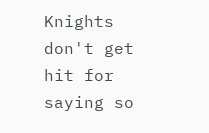Knights don't get hit for saying so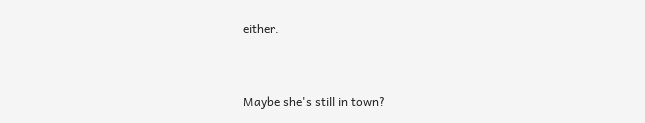either.


Maybe she's still in town?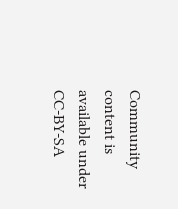Community content is available under CC-BY-SA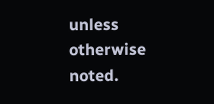unless otherwise noted.